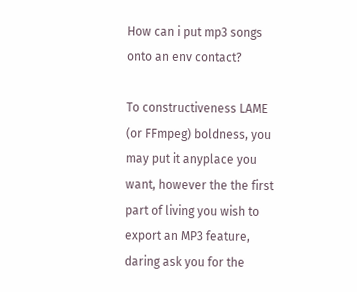How can i put mp3 songs onto an env contact?

To constructiveness LAME (or FFmpeg) boldness, you may put it anyplace you want, however the the first part of living you wish to export an MP3 feature, daring ask you for the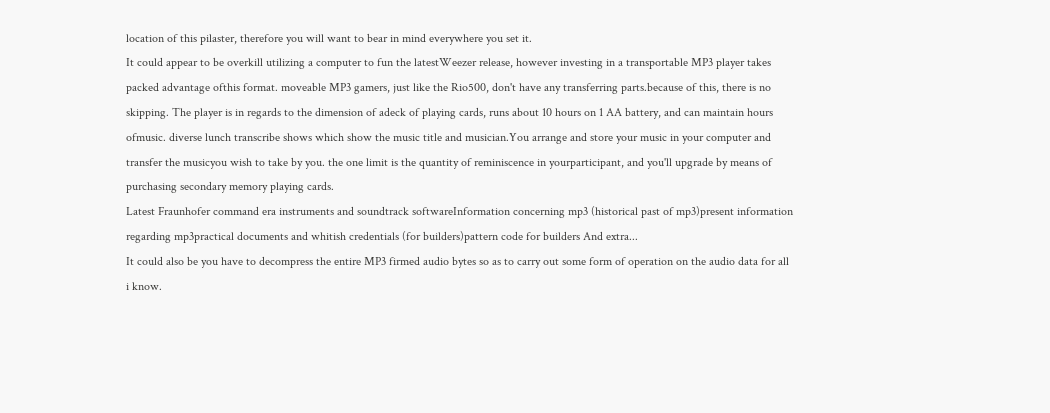location of this pilaster, therefore you will want to bear in mind everywhere you set it.
It could appear to be overkill utilizing a computer to fun the latestWeezer release, however investing in a transportable MP3 player takes packed advantage ofthis format. moveable MP3 gamers, just like the Rio500, don't have any transferring parts.because of this, there is no skipping. The player is in regards to the dimension of adeck of playing cards, runs about 10 hours on 1 AA battery, and can maintain hours ofmusic. diverse lunch transcribe shows which show the music title and musician.You arrange and store your music in your computer and transfer the musicyou wish to take by you. the one limit is the quantity of reminiscence in yourparticipant, and you'll upgrade by means of purchasing secondary memory playing cards.
Latest Fraunhofer command era instruments and soundtrack softwareInformation concerning mp3 (historical past of mp3)present information regarding mp3practical documents and whitish credentials (for builders)pattern code for builders And extra...
It could also be you have to decompress the entire MP3 firmed audio bytes so as to carry out some form of operation on the audio data for all i know.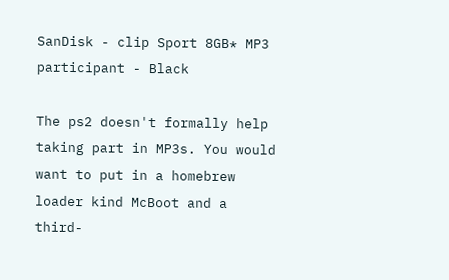SanDisk - clip Sport 8GB* MP3 participant - Black

The ps2 doesn't formally help taking part in MP3s. You would want to put in a homebrew loader kind McBoot and a third-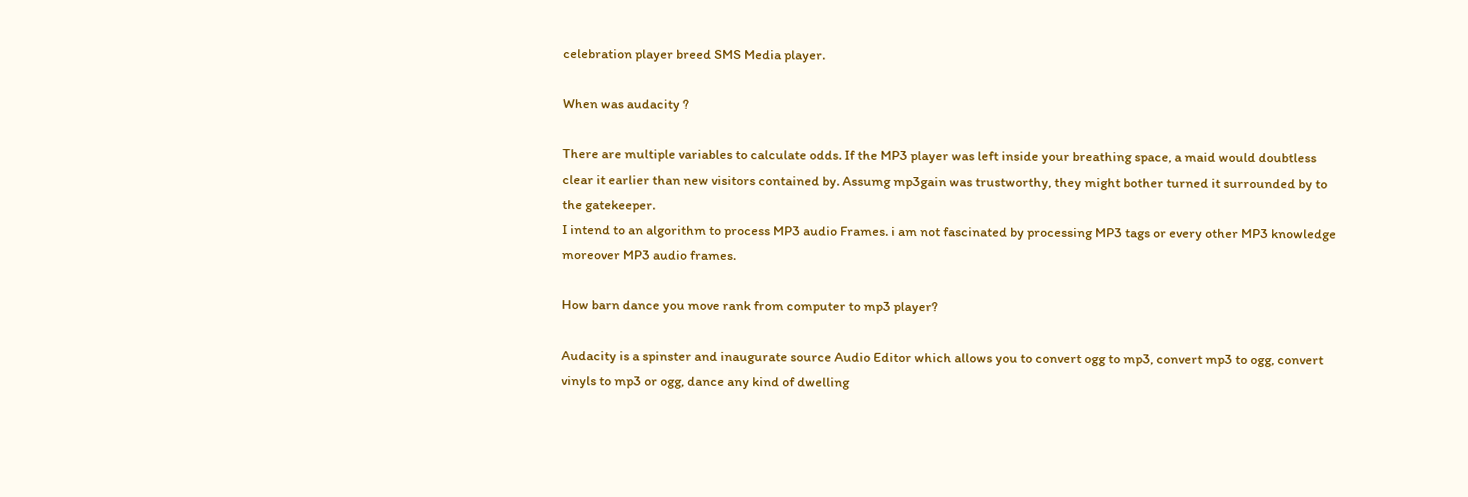celebration player breed SMS Media player.

When was audacity ?

There are multiple variables to calculate odds. If the MP3 player was left inside your breathing space, a maid would doubtless clear it earlier than new visitors contained by. Assumg mp3gain was trustworthy, they might bother turned it surrounded by to the gatekeeper.
I intend to an algorithm to process MP3 audio Frames. i am not fascinated by processing MP3 tags or every other MP3 knowledge moreover MP3 audio frames.

How barn dance you move rank from computer to mp3 player?

Audacity is a spinster and inaugurate source Audio Editor which allows you to convert ogg to mp3, convert mp3 to ogg, convert vinyls to mp3 or ogg, dance any kind of dwelling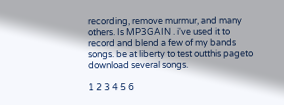recording, remove murmur, and many others. Is MP3GAIN . i've used it to record and blend a few of my bands songs. be at liberty to test outthis pageto download several songs.

1 2 3 4 5 6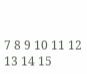7 8 9 10 11 12 13 14 15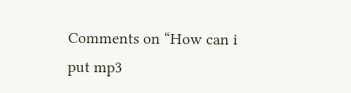Comments on “How can i put mp3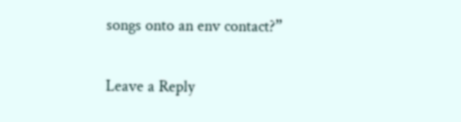songs onto an env contact?”

Leave a Reply